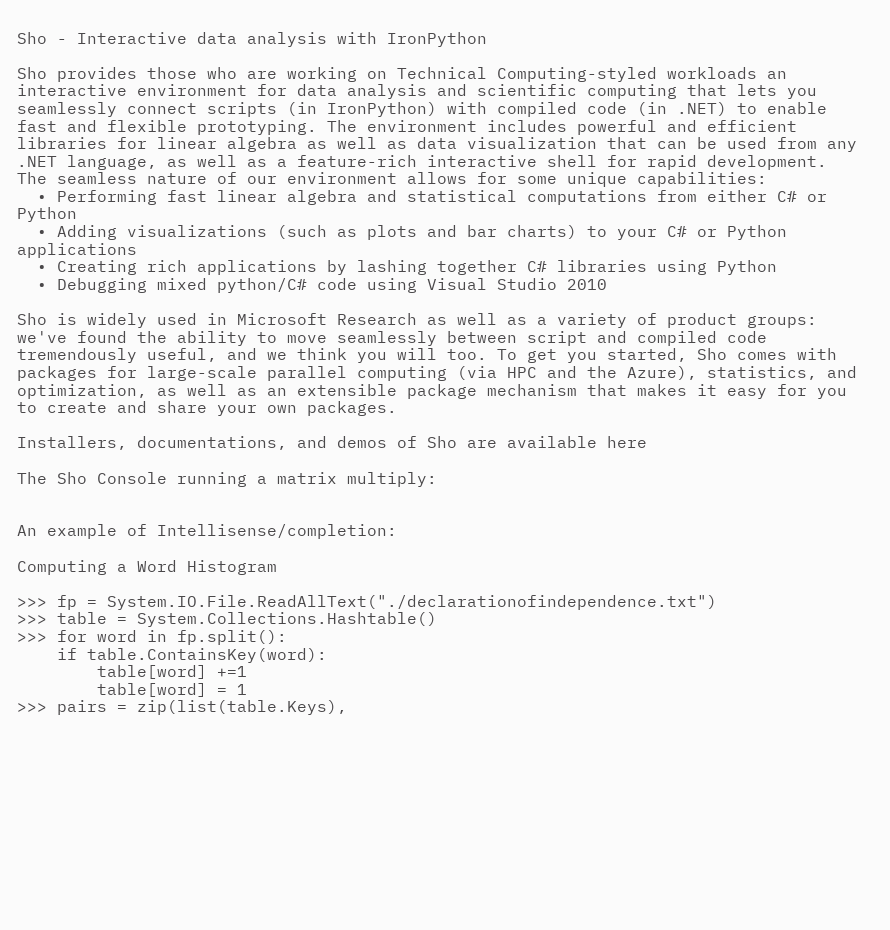Sho - Interactive data analysis with IronPython

Sho provides those who are working on Technical Computing-styled workloads an interactive environment for data analysis and scientific computing that lets you seamlessly connect scripts (in IronPython) with compiled code (in .NET) to enable fast and flexible prototyping. The environment includes powerful and efficient libraries for linear algebra as well as data visualization that can be used from any .NET language, as well as a feature-rich interactive shell for rapid development. The seamless nature of our environment allows for some unique capabilities:
  • Performing fast linear algebra and statistical computations from either C# or Python
  • Adding visualizations (such as plots and bar charts) to your C# or Python applications
  • Creating rich applications by lashing together C# libraries using Python
  • Debugging mixed python/C# code using Visual Studio 2010

Sho is widely used in Microsoft Research as well as a variety of product groups: we've found the ability to move seamlessly between script and compiled code tremendously useful, and we think you will too. To get you started, Sho comes with packages for large-scale parallel computing (via HPC and the Azure), statistics, and optimization, as well as an extensible package mechanism that makes it easy for you to create and share your own packages.

Installers, documentations, and demos of Sho are available here

The Sho Console running a matrix multiply:


An example of Intellisense/completion:

Computing a Word Histogram

>>> fp = System.IO.File.ReadAllText("./declarationofindependence.txt")
>>> table = System.Collections.Hashtable()
>>> for word in fp.split():
    if table.ContainsKey(word):
        table[word] +=1
        table[word] = 1
>>> pairs = zip(list(table.Keys),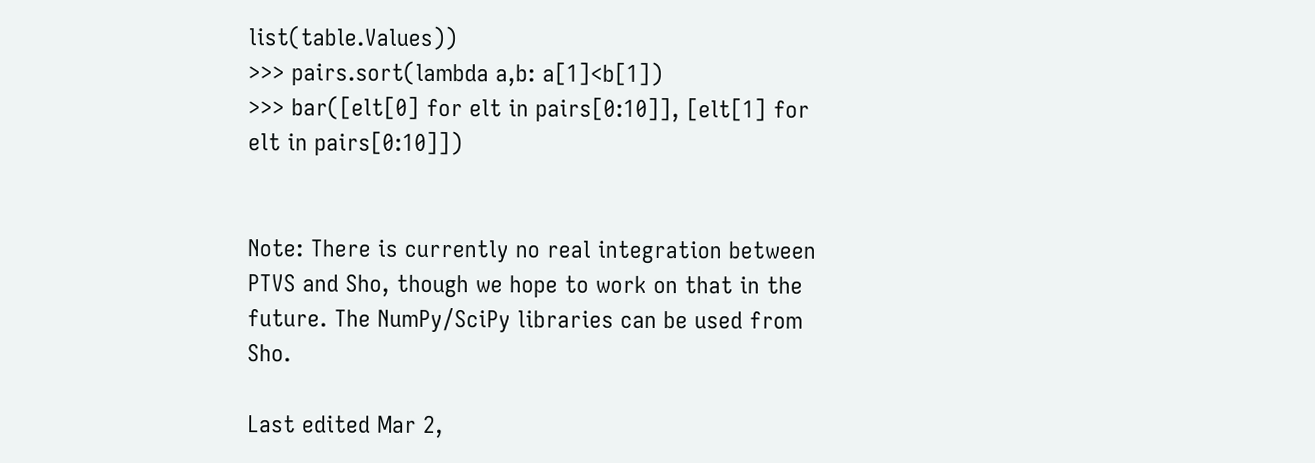list(table.Values))
>>> pairs.sort(lambda a,b: a[1]<b[1])
>>> bar([elt[0] for elt in pairs[0:10]], [elt[1] for elt in pairs[0:10]])


Note: There is currently no real integration between PTVS and Sho, though we hope to work on that in the future. The NumPy/SciPy libraries can be used from Sho.

Last edited Mar 2,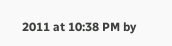2011 at 10:38 PM by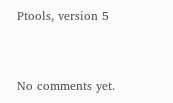Ptools, version 5


No comments yet.